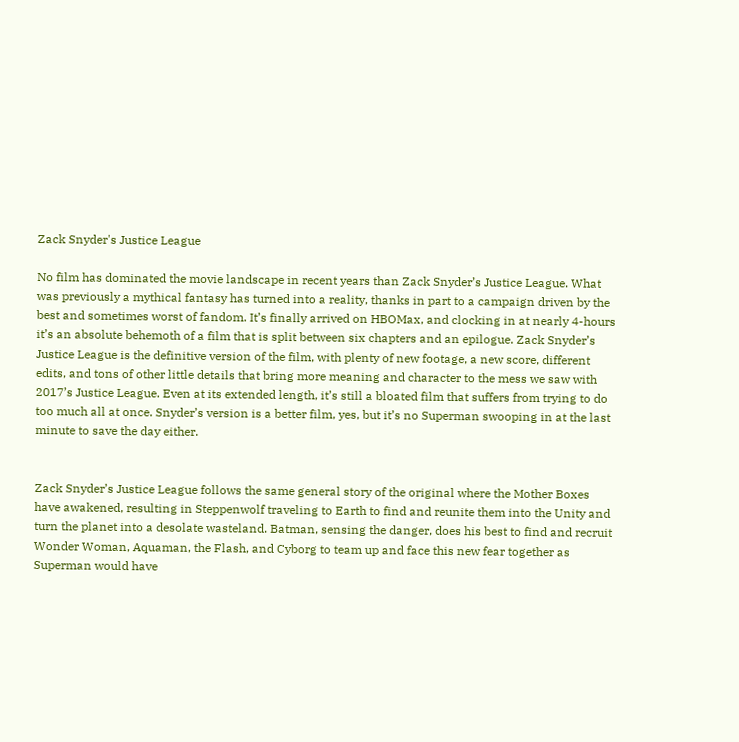Zack Snyder's Justice League

No film has dominated the movie landscape in recent years than Zack Snyder’s Justice League. What was previously a mythical fantasy has turned into a reality, thanks in part to a campaign driven by the best and sometimes worst of fandom. It’s finally arrived on HBOMax, and clocking in at nearly 4-hours it’s an absolute behemoth of a film that is split between six chapters and an epilogue. Zack Snyder’s Justice League is the definitive version of the film, with plenty of new footage, a new score, different edits, and tons of other little details that bring more meaning and character to the mess we saw with 2017’s Justice League. Even at its extended length, it’s still a bloated film that suffers from trying to do too much all at once. Snyder’s version is a better film, yes, but it’s no Superman swooping in at the last minute to save the day either.


Zack Snyder’s Justice League follows the same general story of the original where the Mother Boxes have awakened, resulting in Steppenwolf traveling to Earth to find and reunite them into the Unity and turn the planet into a desolate wasteland. Batman, sensing the danger, does his best to find and recruit Wonder Woman, Aquaman, the Flash, and Cyborg to team up and face this new fear together as Superman would have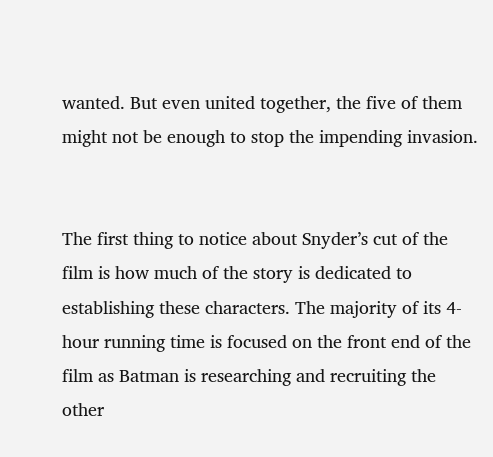wanted. But even united together, the five of them might not be enough to stop the impending invasion.


The first thing to notice about Snyder’s cut of the film is how much of the story is dedicated to establishing these characters. The majority of its 4-hour running time is focused on the front end of the film as Batman is researching and recruiting the other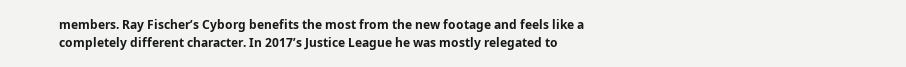members. Ray Fischer’s Cyborg benefits the most from the new footage and feels like a completely different character. In 2017’s Justice League he was mostly relegated to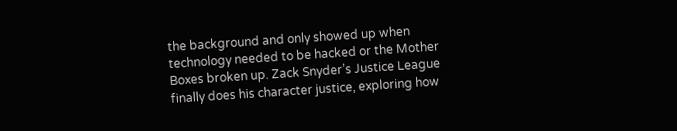the background and only showed up when technology needed to be hacked or the Mother Boxes broken up. Zack Snyder’s Justice League finally does his character justice, exploring how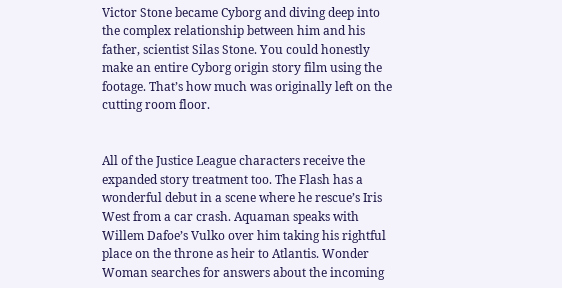Victor Stone became Cyborg and diving deep into the complex relationship between him and his father, scientist Silas Stone. You could honestly make an entire Cyborg origin story film using the footage. That’s how much was originally left on the cutting room floor.


All of the Justice League characters receive the expanded story treatment too. The Flash has a wonderful debut in a scene where he rescue’s Iris West from a car crash. Aquaman speaks with Willem Dafoe’s Vulko over him taking his rightful place on the throne as heir to Atlantis. Wonder Woman searches for answers about the incoming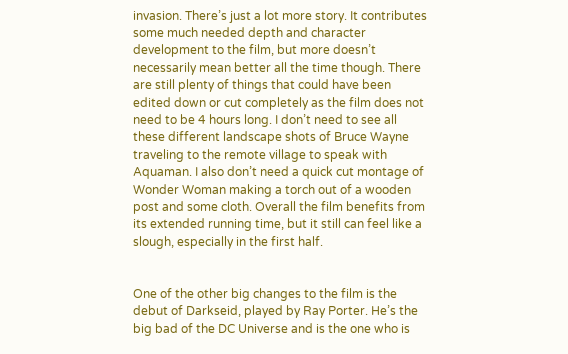invasion. There’s just a lot more story. It contributes some much needed depth and character development to the film, but more doesn’t necessarily mean better all the time though. There are still plenty of things that could have been edited down or cut completely as the film does not need to be 4 hours long. I don’t need to see all these different landscape shots of Bruce Wayne traveling to the remote village to speak with Aquaman. I also don’t need a quick cut montage of Wonder Woman making a torch out of a wooden post and some cloth. Overall the film benefits from its extended running time, but it still can feel like a slough, especially in the first half.


One of the other big changes to the film is the debut of Darkseid, played by Ray Porter. He’s the big bad of the DC Universe and is the one who is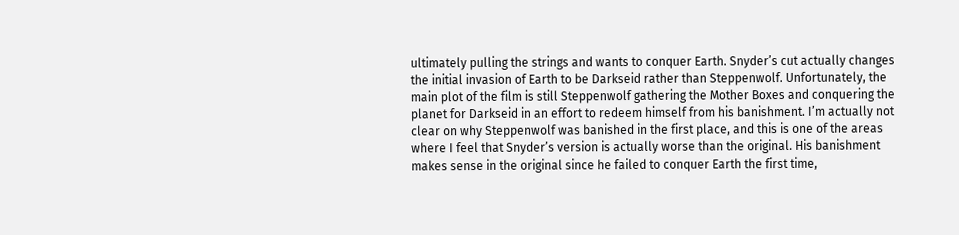ultimately pulling the strings and wants to conquer Earth. Snyder’s cut actually changes the initial invasion of Earth to be Darkseid rather than Steppenwolf. Unfortunately, the main plot of the film is still Steppenwolf gathering the Mother Boxes and conquering the planet for Darkseid in an effort to redeem himself from his banishment. I’m actually not clear on why Steppenwolf was banished in the first place, and this is one of the areas where I feel that Snyder’s version is actually worse than the original. His banishment makes sense in the original since he failed to conquer Earth the first time,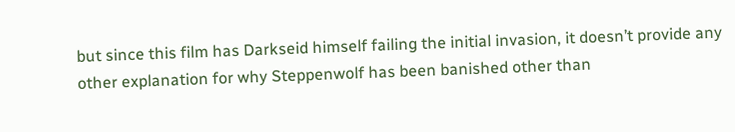but since this film has Darkseid himself failing the initial invasion, it doesn’t provide any other explanation for why Steppenwolf has been banished other than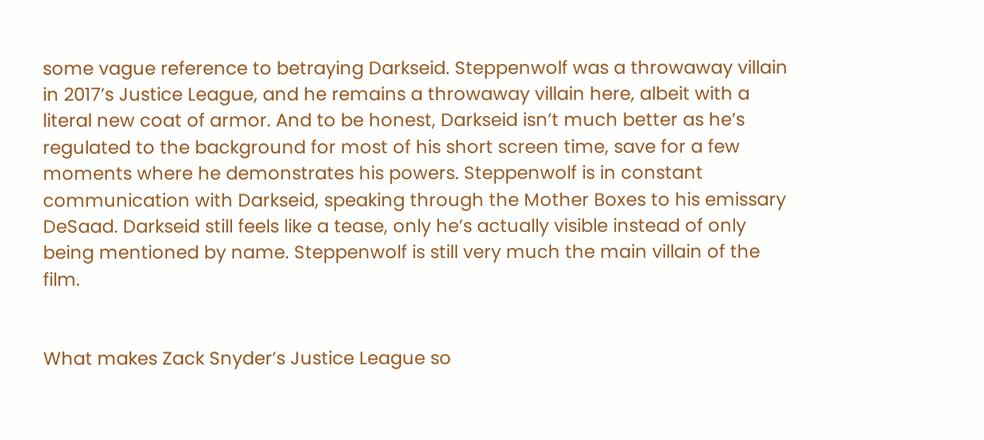some vague reference to betraying Darkseid. Steppenwolf was a throwaway villain in 2017’s Justice League, and he remains a throwaway villain here, albeit with a literal new coat of armor. And to be honest, Darkseid isn’t much better as he’s regulated to the background for most of his short screen time, save for a few moments where he demonstrates his powers. Steppenwolf is in constant communication with Darkseid, speaking through the Mother Boxes to his emissary DeSaad. Darkseid still feels like a tease, only he’s actually visible instead of only being mentioned by name. Steppenwolf is still very much the main villain of the film.


What makes Zack Snyder’s Justice League so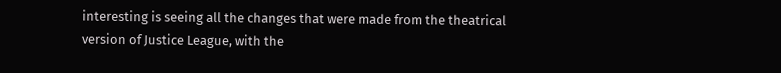interesting is seeing all the changes that were made from the theatrical version of Justice League, with the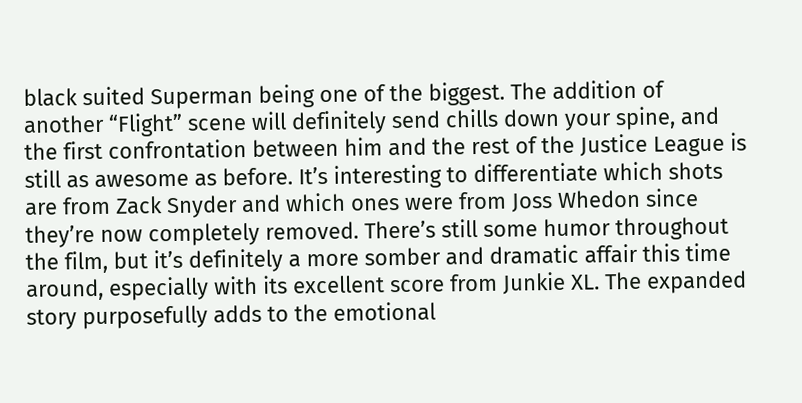black suited Superman being one of the biggest. The addition of another “Flight” scene will definitely send chills down your spine, and the first confrontation between him and the rest of the Justice League is still as awesome as before. It’s interesting to differentiate which shots are from Zack Snyder and which ones were from Joss Whedon since they’re now completely removed. There’s still some humor throughout the film, but it’s definitely a more somber and dramatic affair this time around, especially with its excellent score from Junkie XL. The expanded story purposefully adds to the emotional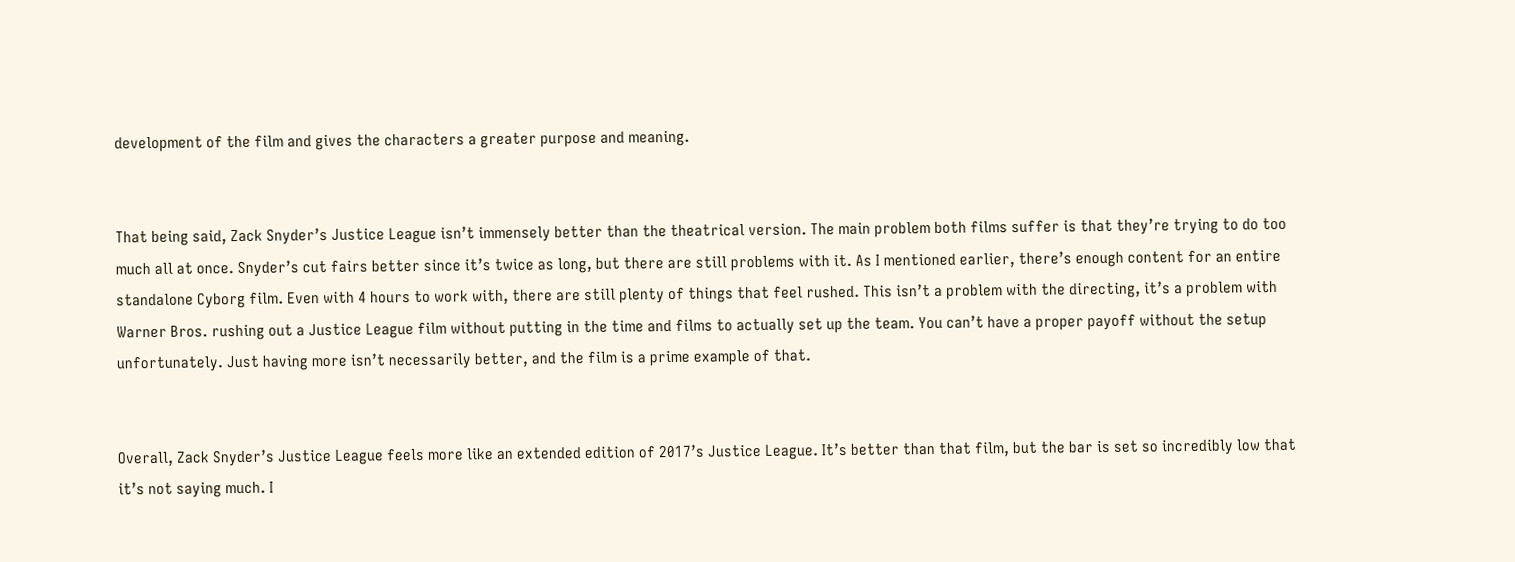development of the film and gives the characters a greater purpose and meaning.


That being said, Zack Snyder’s Justice League isn’t immensely better than the theatrical version. The main problem both films suffer is that they’re trying to do too much all at once. Snyder’s cut fairs better since it’s twice as long, but there are still problems with it. As I mentioned earlier, there’s enough content for an entire standalone Cyborg film. Even with 4 hours to work with, there are still plenty of things that feel rushed. This isn’t a problem with the directing, it’s a problem with Warner Bros. rushing out a Justice League film without putting in the time and films to actually set up the team. You can’t have a proper payoff without the setup unfortunately. Just having more isn’t necessarily better, and the film is a prime example of that.


Overall, Zack Snyder’s Justice League feels more like an extended edition of 2017’s Justice League. It’s better than that film, but the bar is set so incredibly low that it’s not saying much. I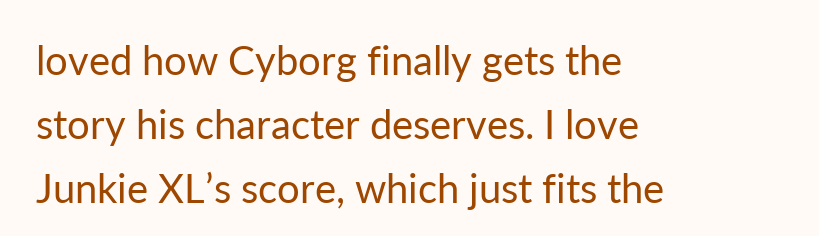loved how Cyborg finally gets the story his character deserves. I love Junkie XL’s score, which just fits the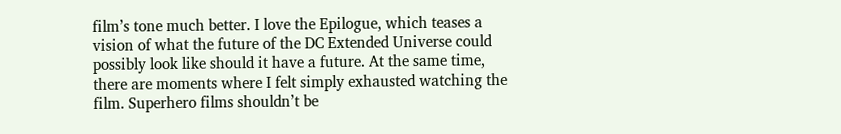film’s tone much better. I love the Epilogue, which teases a vision of what the future of the DC Extended Universe could possibly look like should it have a future. At the same time, there are moments where I felt simply exhausted watching the film. Superhero films shouldn’t be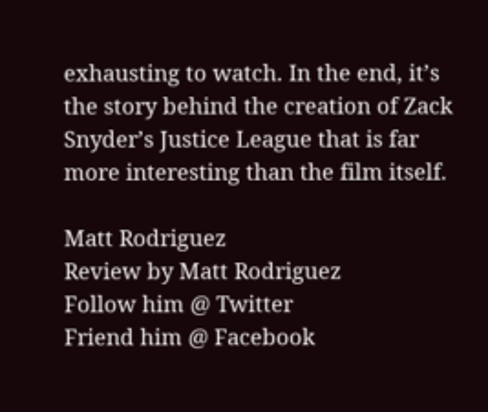exhausting to watch. In the end, it’s the story behind the creation of Zack Snyder’s Justice League that is far more interesting than the film itself.

Matt Rodriguez
Review by Matt Rodriguez
Follow him @ Twitter
Friend him @ Facebook